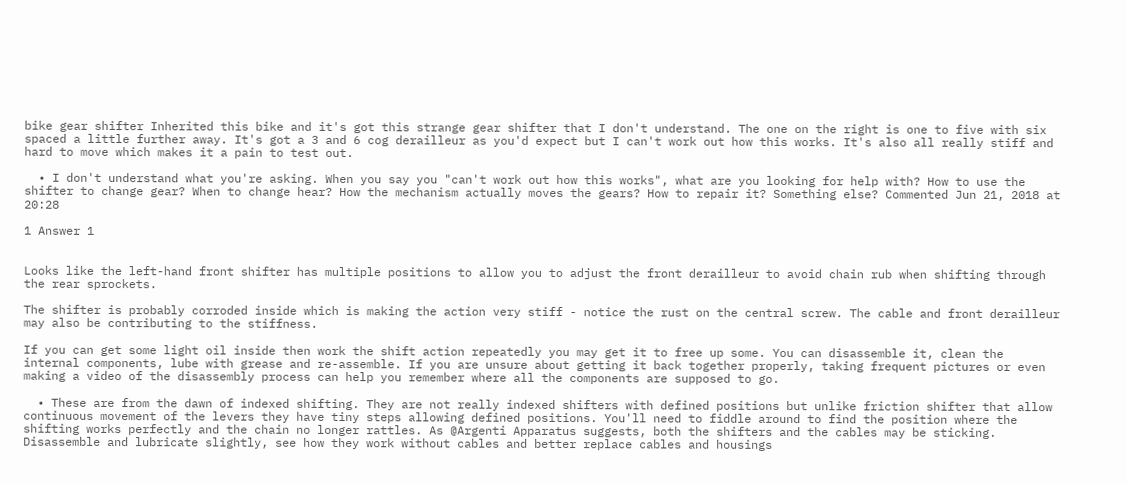bike gear shifter Inherited this bike and it's got this strange gear shifter that I don't understand. The one on the right is one to five with six spaced a little further away. It's got a 3 and 6 cog derailleur as you'd expect but I can't work out how this works. It's also all really stiff and hard to move which makes it a pain to test out.

  • I don't understand what you're asking. When you say you "can't work out how this works", what are you looking for help with? How to use the shifter to change gear? When to change hear? How the mechanism actually moves the gears? How to repair it? Something else? Commented Jun 21, 2018 at 20:28

1 Answer 1


Looks like the left-hand front shifter has multiple positions to allow you to adjust the front derailleur to avoid chain rub when shifting through the rear sprockets.

The shifter is probably corroded inside which is making the action very stiff - notice the rust on the central screw. The cable and front derailleur may also be contributing to the stiffness.

If you can get some light oil inside then work the shift action repeatedly you may get it to free up some. You can disassemble it, clean the internal components, lube with grease and re-assemble. If you are unsure about getting it back together properly, taking frequent pictures or even making a video of the disassembly process can help you remember where all the components are supposed to go.

  • These are from the dawn of indexed shifting. They are not really indexed shifters with defined positions but unlike friction shifter that allow continuous movement of the levers they have tiny steps allowing defined positions. You'll need to fiddle around to find the position where the shifting works perfectly and the chain no longer rattles. As @Argenti Apparatus suggests, both the shifters and the cables may be sticking. Disassemble and lubricate slightly, see how they work without cables and better replace cables and housings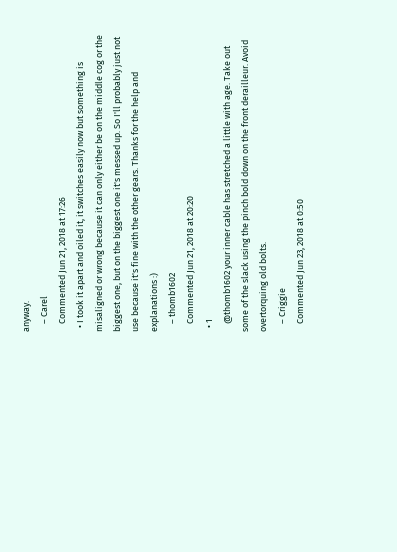anyway.
    – Carel
    Commented Jun 21, 2018 at 17:26
  • I took it apart and oiled it, it switches easily now but something is misaligned or wrong because it can only either be on the middle cog or the biggest one, but on the biggest one it's messed up. So I'll probably just not use because it's fine with the other gears. Thanks for the help and explanations :)
    – thomb1602
    Commented Jun 21, 2018 at 20:20
  • 1
    @thomb1602 your inner cable has stretched a little with age. Take out some of the slack using the pinch bold down on the front derailleur. Avoid overtorquing old bolts.
    – Criggie
    Commented Jun 23, 2018 at 0:50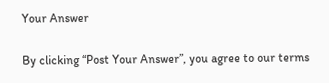Your Answer

By clicking “Post Your Answer”, you agree to our terms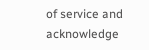of service and acknowledge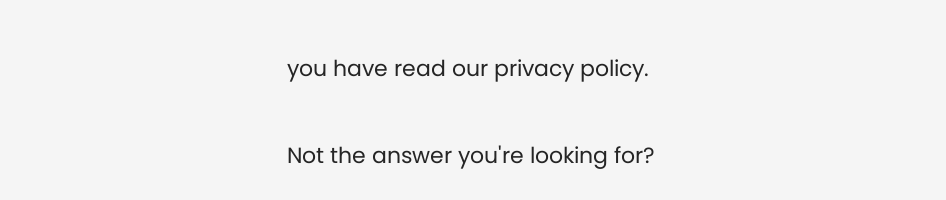you have read our privacy policy.

Not the answer you're looking for?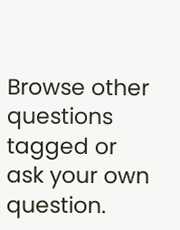Browse other questions tagged or ask your own question.